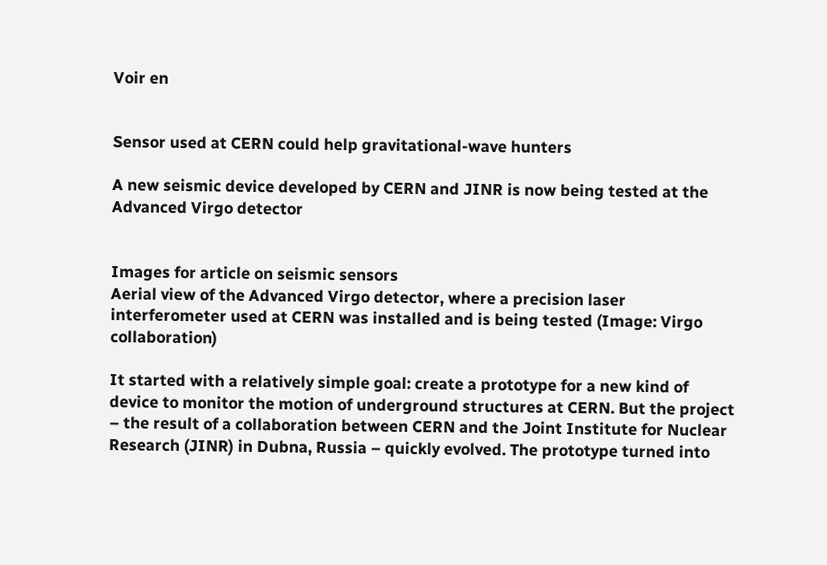Voir en


Sensor used at CERN could help gravitational-wave hunters

A new seismic device developed by CERN and JINR is now being tested at the Advanced Virgo detector


Images for article on seismic sensors
Aerial view of the Advanced Virgo detector, where a precision laser interferometer used at CERN was installed and is being tested (Image: Virgo collaboration)

It started with a relatively simple goal: create a prototype for a new kind of device to monitor the motion of underground structures at CERN. But the project – the result of a collaboration between CERN and the Joint Institute for Nuclear Research (JINR) in Dubna, Russia – quickly evolved. The prototype turned into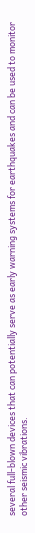several full-blown devices that can potentially serve as early warning systems for earthquakes and can be used to monitor other seismic vibrations.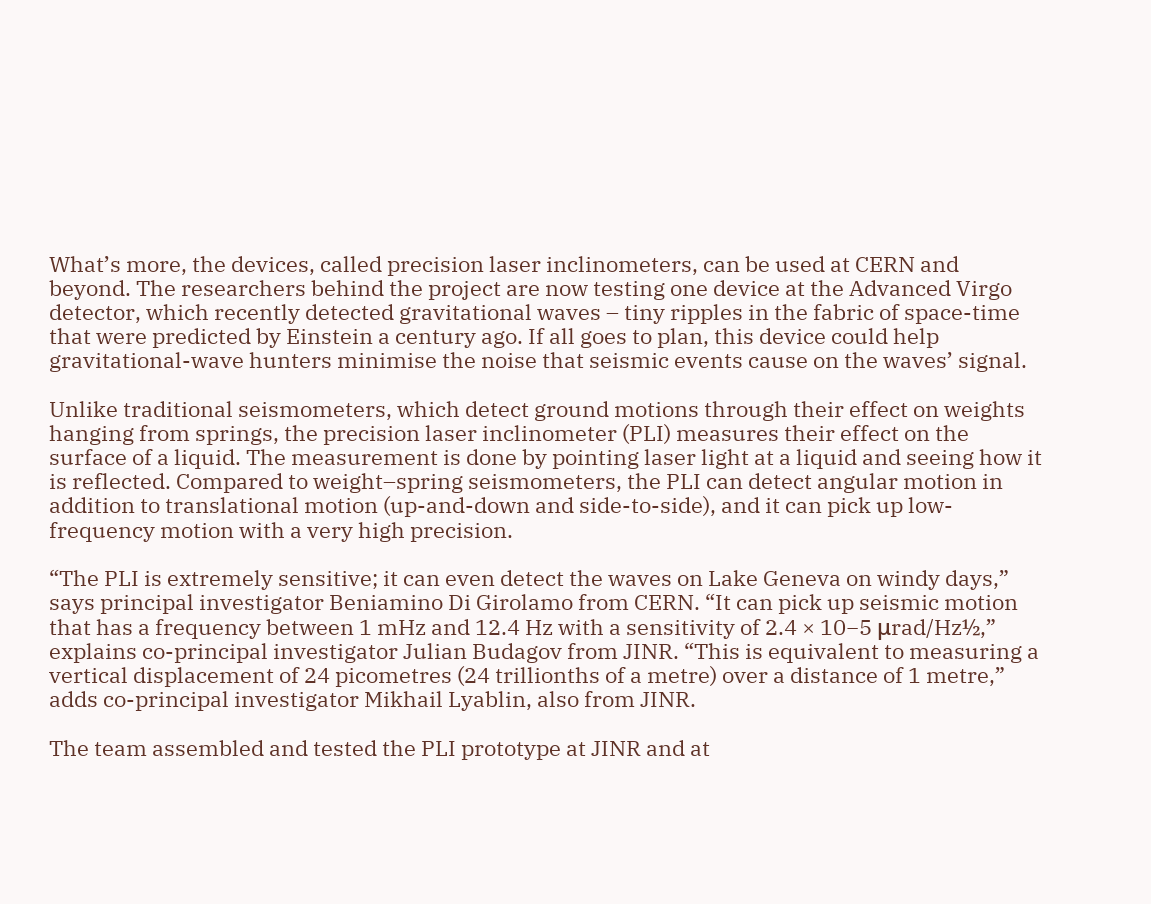What’s more, the devices, called precision laser inclinometers, can be used at CERN and beyond. The researchers behind the project are now testing one device at the Advanced Virgo detector, which recently detected gravitational waves – tiny ripples in the fabric of space-time that were predicted by Einstein a century ago. If all goes to plan, this device could help gravitational-wave hunters minimise the noise that seismic events cause on the waves’ signal.

Unlike traditional seismometers, which detect ground motions through their effect on weights hanging from springs, the precision laser inclinometer (PLI) measures their effect on the surface of a liquid. The measurement is done by pointing laser light at a liquid and seeing how it is reflected. Compared to weight–spring seismometers, the PLI can detect angular motion in addition to translational motion (up-and-down and side-to-side), and it can pick up low-frequency motion with a very high precision.

“The PLI is extremely sensitive; it can even detect the waves on Lake Geneva on windy days,” says principal investigator Beniamino Di Girolamo from CERN. “It can pick up seismic motion that has a frequency between 1 mHz and 12.4 Hz with a sensitivity of 2.4 × 10−5 μrad/Hz½,” explains co-principal investigator Julian Budagov from JINR. “This is equivalent to measuring a vertical displacement of 24 picometres (24 trillionths of a metre) over a distance of 1 metre,” adds co-principal investigator Mikhail Lyablin, also from JINR.

The team assembled and tested the PLI prototype at JINR and at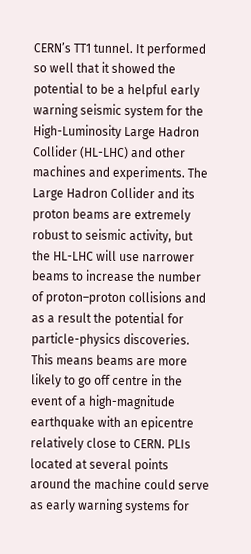CERN’s TT1 tunnel. It performed so well that it showed the potential to be a helpful early warning seismic system for the High-Luminosity Large Hadron Collider (HL-LHC) and other machines and experiments. The Large Hadron Collider and its proton beams are extremely robust to seismic activity, but the HL-LHC will use narrower beams to increase the number of proton–proton collisions and as a result the potential for particle-physics discoveries. This means beams are more likely to go off centre in the event of a high-magnitude earthquake with an epicentre relatively close to CERN. PLIs located at several points around the machine could serve as early warning systems for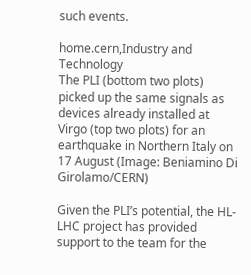such events.

home.cern,Industry and Technology
The PLI (bottom two plots) picked up the same signals as devices already installed at Virgo (top two plots) for an earthquake in Northern Italy on 17 August (Image: Beniamino Di Girolamo/CERN)

Given the PLI’s potential, the HL-LHC project has provided support to the team for the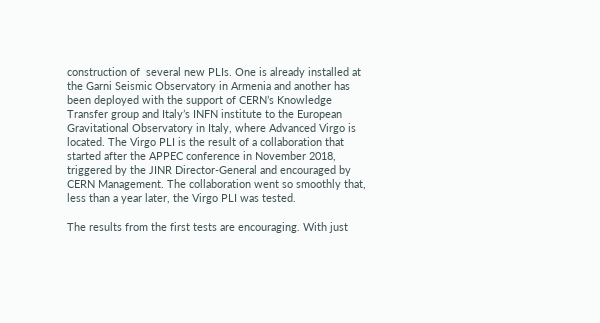construction of  several new PLIs. One is already installed at the Garni Seismic Observatory in Armenia and another has been deployed with the support of CERN’s Knowledge Transfer group and Italy’s INFN institute to the European Gravitational Observatory in Italy, where Advanced Virgo is located. The Virgo PLI is the result of a collaboration that started after the APPEC conference in November 2018, triggered by the JINR Director-General and encouraged by CERN Management. The collaboration went so smoothly that, less than a year later, the Virgo PLI was tested.

The results from the first tests are encouraging. With just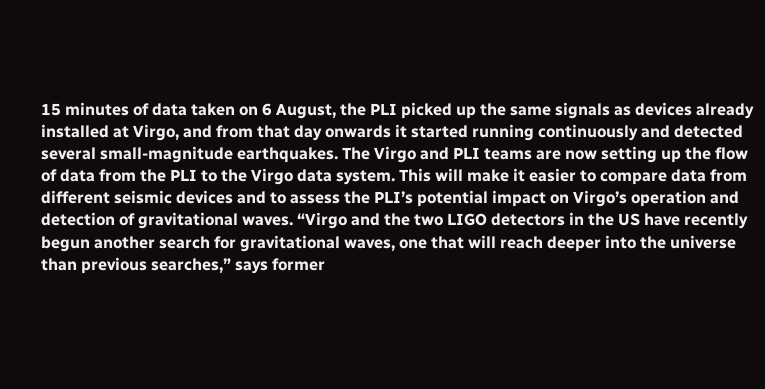15 minutes of data taken on 6 August, the PLI picked up the same signals as devices already installed at Virgo, and from that day onwards it started running continuously and detected several small-magnitude earthquakes. The Virgo and PLI teams are now setting up the flow of data from the PLI to the Virgo data system. This will make it easier to compare data from different seismic devices and to assess the PLI’s potential impact on Virgo’s operation and detection of gravitational waves. “Virgo and the two LIGO detectors in the US have recently begun another search for gravitational waves, one that will reach deeper into the universe than previous searches,” says former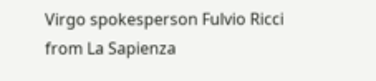Virgo spokesperson Fulvio Ricci from La Sapienza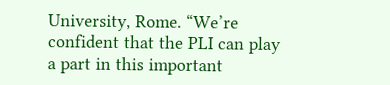University, Rome. “We’re confident that the PLI can play a part in this important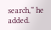search,” he added.